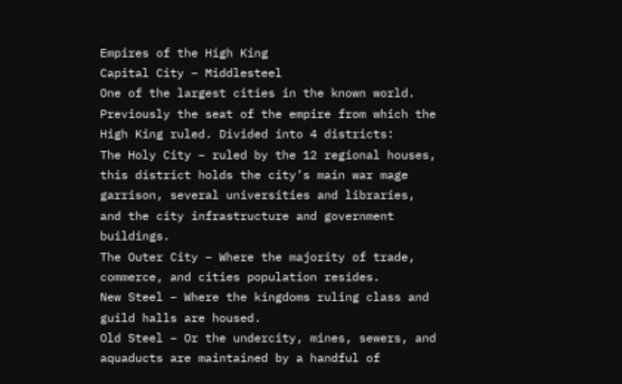Empires of the High King
Capital City – Middlesteel
One of the largest cities in the known world. Previously the seat of the empire from which the High King ruled. Divided into 4 districts:
The Holy City – ruled by the 12 regional houses, this district holds the city’s main war mage garrison, several universities and libraries, and the city infrastructure and government buildings.
The Outer City – Where the majority of trade, commerce, and cities population resides.
New Steel – Where the kingdoms ruling class and guild halls are housed.
Old Steel – Or the undercity, mines, sewers, and aquaducts are maintained by a handful of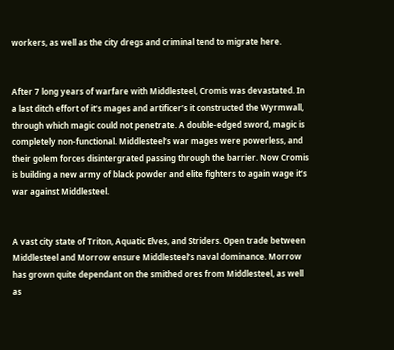workers, as well as the city dregs and criminal tend to migrate here.


After 7 long years of warfare with Middlesteel, Cromis was devastated. In a last ditch effort of it’s mages and artificer’s it constructed the Wyrmwall, through which magic could not penetrate. A double-edged sword, magic is completely non-functional. Middlesteel’s war mages were powerless, and their golem forces disintergrated passing through the barrier. Now Cromis is building a new army of black powder and elite fighters to again wage it’s war against Middlesteel.


A vast city state of Triton, Aquatic Elves, and Striders. Open trade between Middlesteel and Morrow ensure Middlesteel’s naval dominance. Morrow has grown quite dependant on the smithed ores from Middlesteel, as well as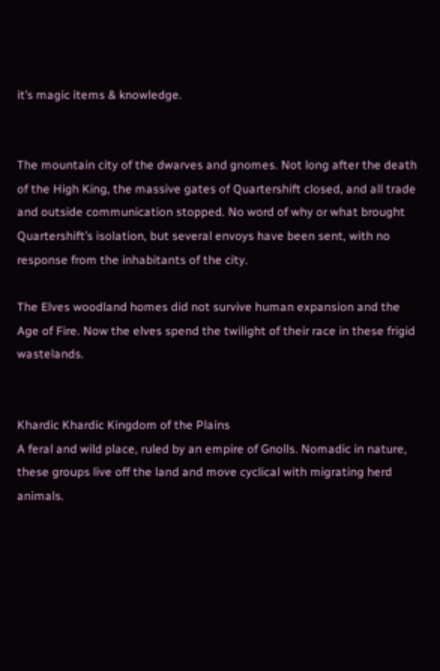it’s magic items & knowledge.


The mountain city of the dwarves and gnomes. Not long after the death of the High King, the massive gates of Quartershift closed, and all trade and outside communication stopped. No word of why or what brought Quartershift’s isolation, but several envoys have been sent, with no response from the inhabitants of the city.

The Elves woodland homes did not survive human expansion and the Age of Fire. Now the elves spend the twilight of their race in these frigid wastelands.


Khardic Khardic Kingdom of the Plains
A feral and wild place, ruled by an empire of Gnolls. Nomadic in nature, these groups live off the land and move cyclical with migrating herd animals.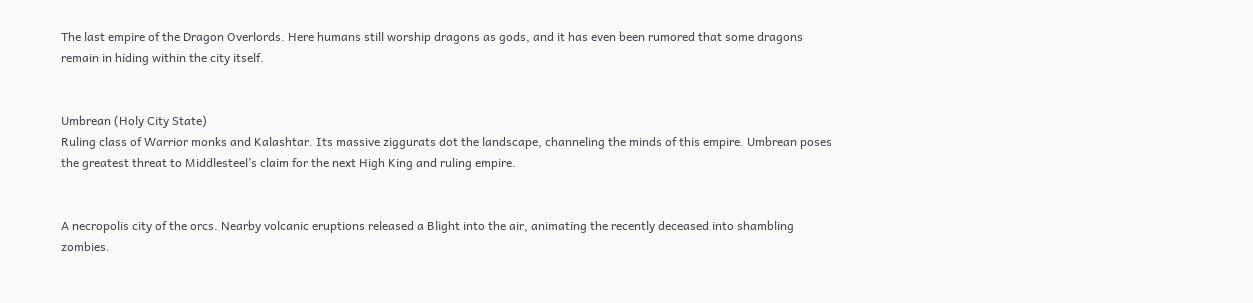The last empire of the Dragon Overlords. Here humans still worship dragons as gods, and it has even been rumored that some dragons remain in hiding within the city itself.


Umbrean (Holy City State)
Ruling class of Warrior monks and Kalashtar. Its massive ziggurats dot the landscape, channeling the minds of this empire. Umbrean poses the greatest threat to Middlesteel’s claim for the next High King and ruling empire.


A necropolis city of the orcs. Nearby volcanic eruptions released a Blight into the air, animating the recently deceased into shambling zombies.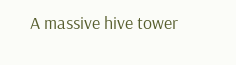A massive hive tower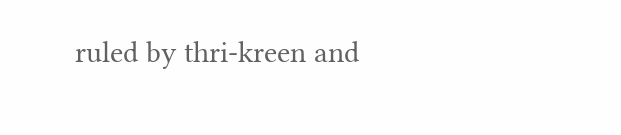ruled by thri-kreen and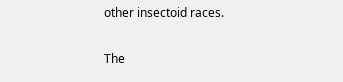other insectoid races.


The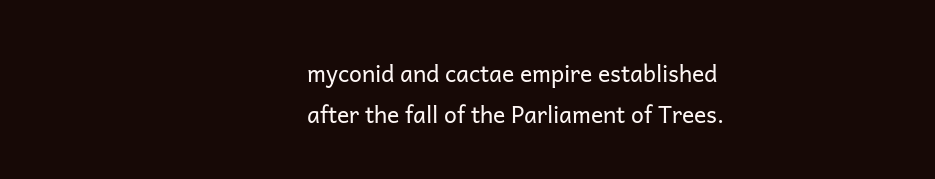myconid and cactae empire established after the fall of the Parliament of Trees.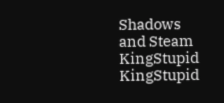Shadows and Steam KingStupid KingStupid